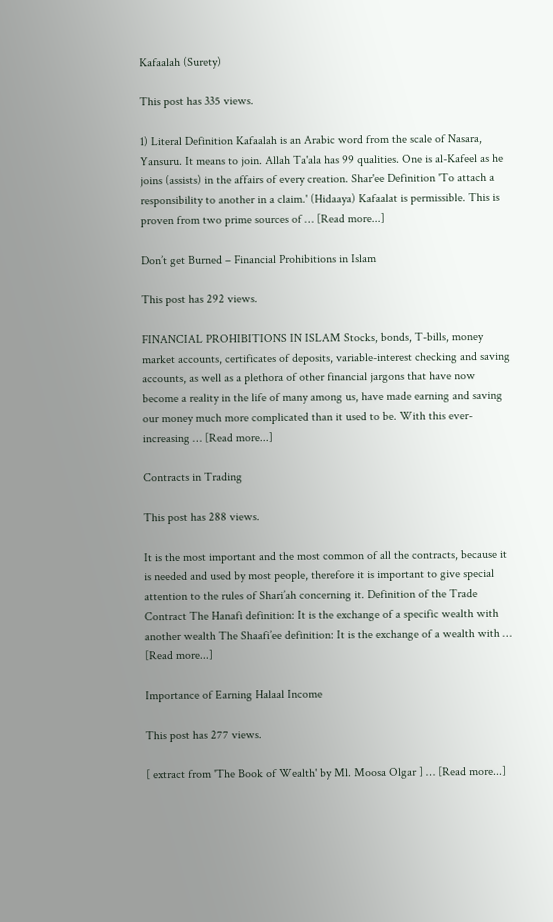Kafaalah (Surety)

This post has 335 views.

1) Literal Definition Kafaalah is an Arabic word from the scale of Nasara, Yansuru. It means to join. Allah Ta'ala has 99 qualities. One is al-Kafeel as he joins (assists) in the affairs of every creation. Shar'ee Definition 'To attach a responsibility to another in a claim.' (Hidaaya) Kafaalat is permissible. This is proven from two prime sources of … [Read more...]

Don’t get Burned – Financial Prohibitions in Islam

This post has 292 views.

FINANCIAL PROHIBITIONS IN ISLAM Stocks, bonds, T-bills, money market accounts, certificates of deposits, variable-interest checking and saving accounts, as well as a plethora of other financial jargons that have now become a reality in the life of many among us, have made earning and saving our money much more complicated than it used to be. With this ever-increasing … [Read more...]

Contracts in Trading

This post has 288 views.

It is the most important and the most common of all the contracts, because it is needed and used by most people, therefore it is important to give special attention to the rules of Shari’ah concerning it. Definition of the Trade Contract The Hanafi definition: It is the exchange of a specific wealth with another wealth The Shaafi’ee definition: It is the exchange of a wealth with … [Read more...]

Importance of Earning Halaal Income

This post has 277 views.

[ extract from 'The Book of Wealth' by Ml. Moosa Olgar ] … [Read more...]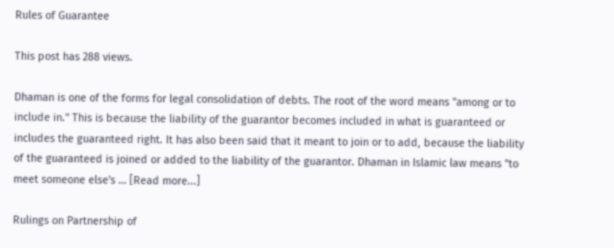Rules of Guarantee

This post has 288 views.

Dhaman is one of the forms for legal consolidation of debts. The root of the word means "among or to include in." This is because the liability of the guarantor becomes included in what is guaranteed or includes the guaranteed right. It has also been said that it meant to join or to add, because the liability of the guaranteed is joined or added to the liability of the guarantor. Dhaman in Islamic law means "to meet someone else's … [Read more...]

Rulings on Partnership of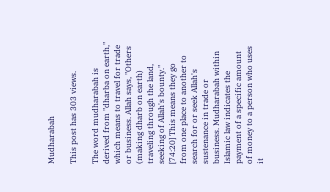Mudharabah

This post has 303 views.

The word mudharabah is derived from "dharba on earth," which means to travel for trade or business. Allah says, "Others (making dharb on earth) traveling through the land, seeking of Allah's bounty." [74:20] This means they go from one place to another to search for or seek Allah's sustenance in trade or business. Mudharabah within Islamic law indicates the payment of a specific amount of money to a person who uses it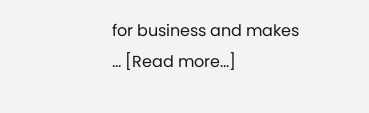for business and makes … [Read more...]